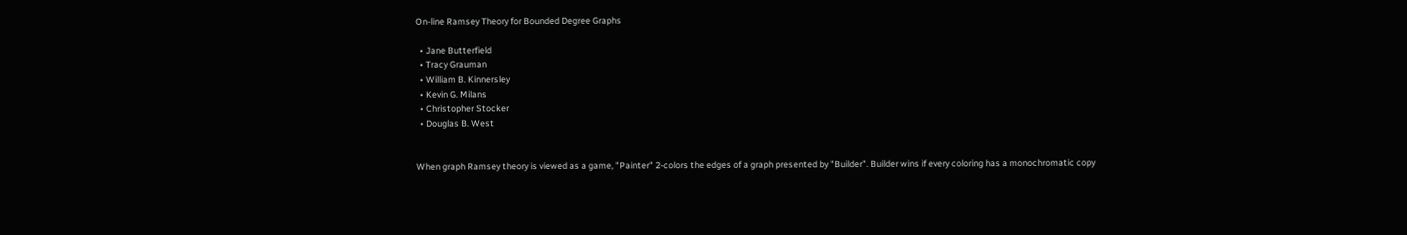On-line Ramsey Theory for Bounded Degree Graphs

  • Jane Butterfield
  • Tracy Grauman
  • William B. Kinnersley
  • Kevin G. Milans
  • Christopher Stocker
  • Douglas B. West


When graph Ramsey theory is viewed as a game, "Painter" 2-colors the edges of a graph presented by "Builder". Builder wins if every coloring has a monochromatic copy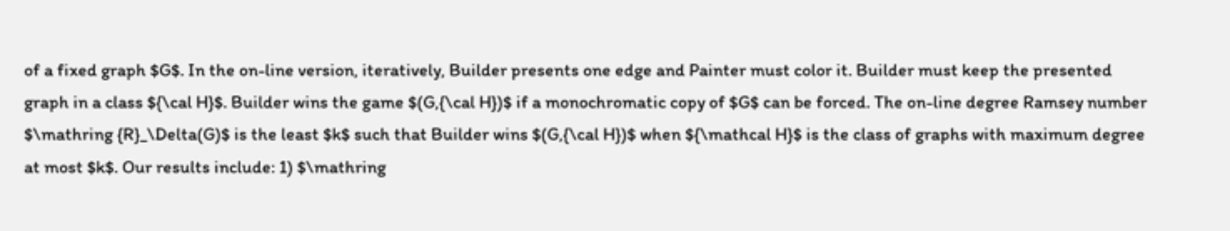of a fixed graph $G$. In the on-line version, iteratively, Builder presents one edge and Painter must color it. Builder must keep the presented graph in a class ${\cal H}$. Builder wins the game $(G,{\cal H})$ if a monochromatic copy of $G$ can be forced. The on-line degree Ramsey number $\mathring {R}_\Delta(G)$ is the least $k$ such that Builder wins $(G,{\cal H})$ when ${\mathcal H}$ is the class of graphs with maximum degree at most $k$. Our results include: 1) $\mathring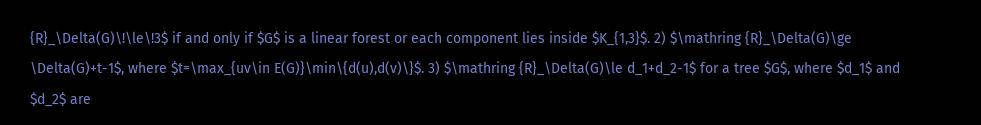{R}_\Delta(G)\!\le\!3$ if and only if $G$ is a linear forest or each component lies inside $K_{1,3}$. 2) $\mathring {R}_\Delta(G)\ge \Delta(G)+t-1$, where $t=\max_{uv\in E(G)}\min\{d(u),d(v)\}$. 3) $\mathring {R}_\Delta(G)\le d_1+d_2-1$ for a tree $G$, where $d_1$ and $d_2$ are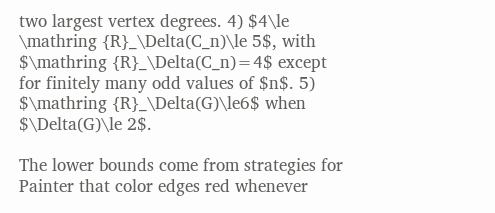two largest vertex degrees. 4) $4\le \mathring {R}_\Delta(C_n)\le 5$, with $\mathring {R}_\Delta(C_n)=4$ except for finitely many odd values of $n$. 5) $\mathring {R}_\Delta(G)\le6$ when $\Delta(G)\le 2$.

The lower bounds come from strategies for Painter that color edges red whenever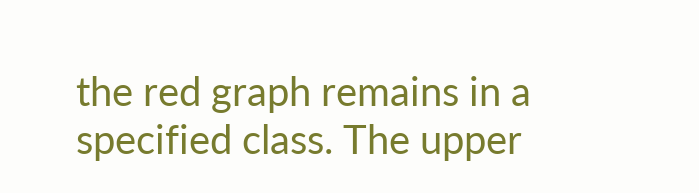the red graph remains in a specified class. The upper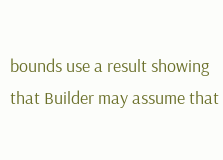bounds use a result showing that Builder may assume that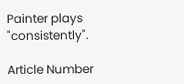Painter plays "consistently".

Article Number